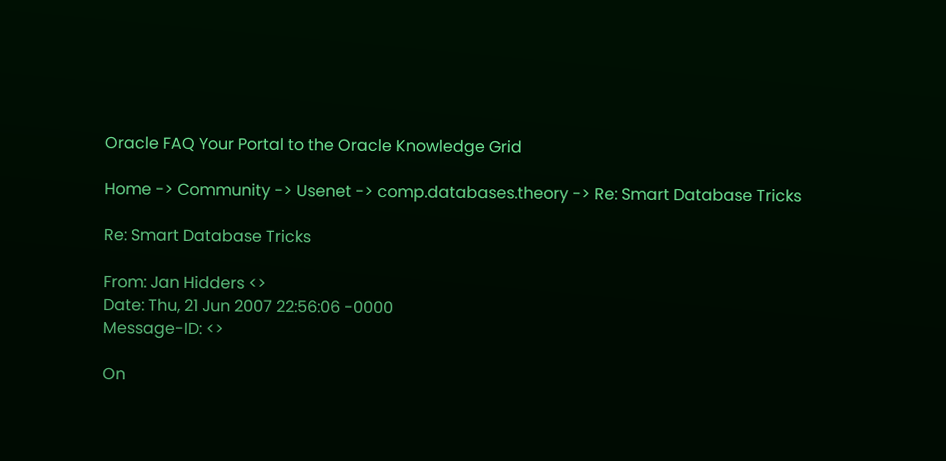Oracle FAQ Your Portal to the Oracle Knowledge Grid

Home -> Community -> Usenet -> comp.databases.theory -> Re: Smart Database Tricks

Re: Smart Database Tricks

From: Jan Hidders <>
Date: Thu, 21 Jun 2007 22:56:06 -0000
Message-ID: <>

On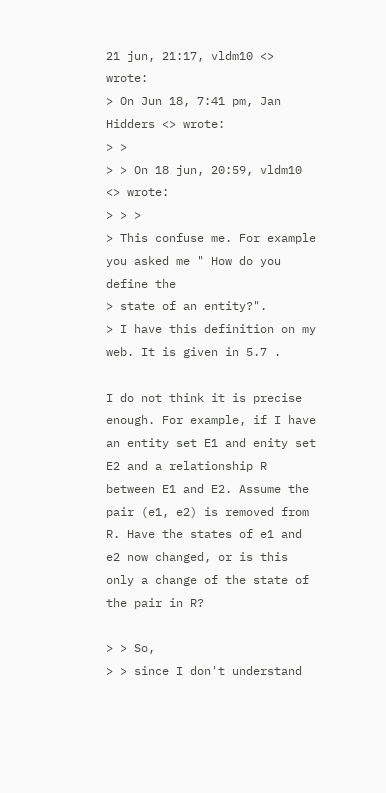21 jun, 21:17, vldm10 <> wrote:
> On Jun 18, 7:41 pm, Jan Hidders <> wrote:
> >
> > On 18 jun, 20:59, vldm10 <> wrote:
> > >
> This confuse me. For example you asked me " How do you define the
> state of an entity?".
> I have this definition on my web. It is given in 5.7 .

I do not think it is precise enough. For example, if I have an entity set E1 and enity set E2 and a relationship R between E1 and E2. Assume the pair (e1, e2) is removed from R. Have the states of e1 and e2 now changed, or is this only a change of the state of the pair in R?

> > So,
> > since I don't understand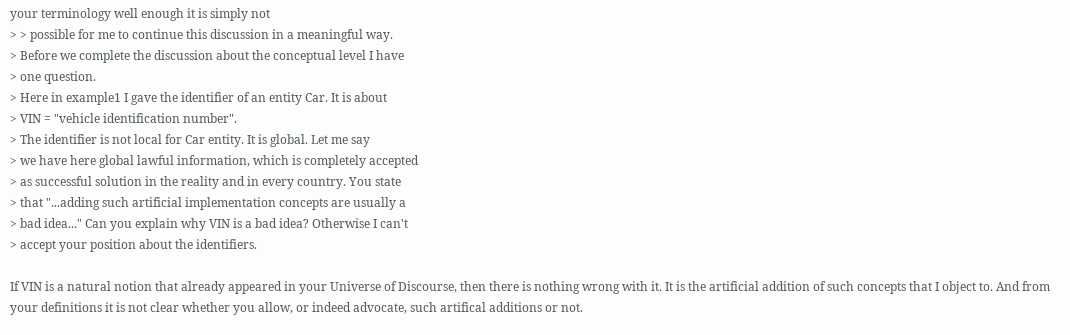your terminology well enough it is simply not
> > possible for me to continue this discussion in a meaningful way.
> Before we complete the discussion about the conceptual level I have
> one question.
> Here in example1 I gave the identifier of an entity Car. It is about
> VIN = "vehicle identification number".
> The identifier is not local for Car entity. It is global. Let me say
> we have here global lawful information, which is completely accepted
> as successful solution in the reality and in every country. You state
> that "...adding such artificial implementation concepts are usually a
> bad idea..." Can you explain why VIN is a bad idea? Otherwise I can't
> accept your position about the identifiers.

If VIN is a natural notion that already appeared in your Universe of Discourse, then there is nothing wrong with it. It is the artificial addition of such concepts that I object to. And from your definitions it is not clear whether you allow, or indeed advocate, such artifical additions or not.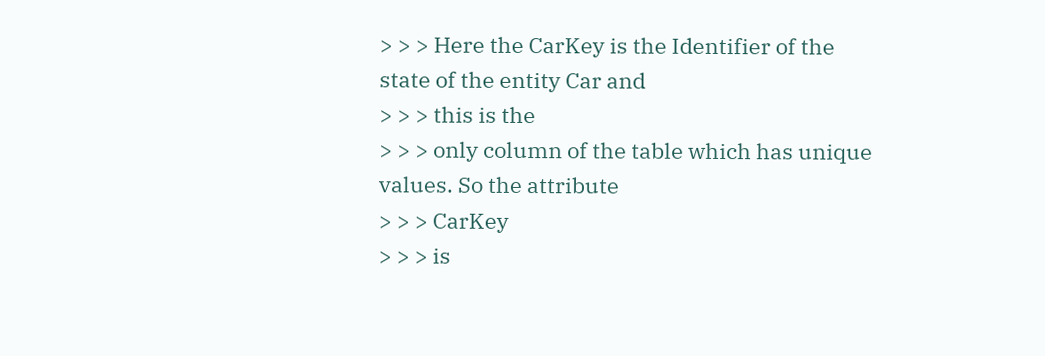> > > Here the CarKey is the Identifier of the state of the entity Car and
> > > this is the
> > > only column of the table which has unique values. So the attribute
> > > CarKey
> > > is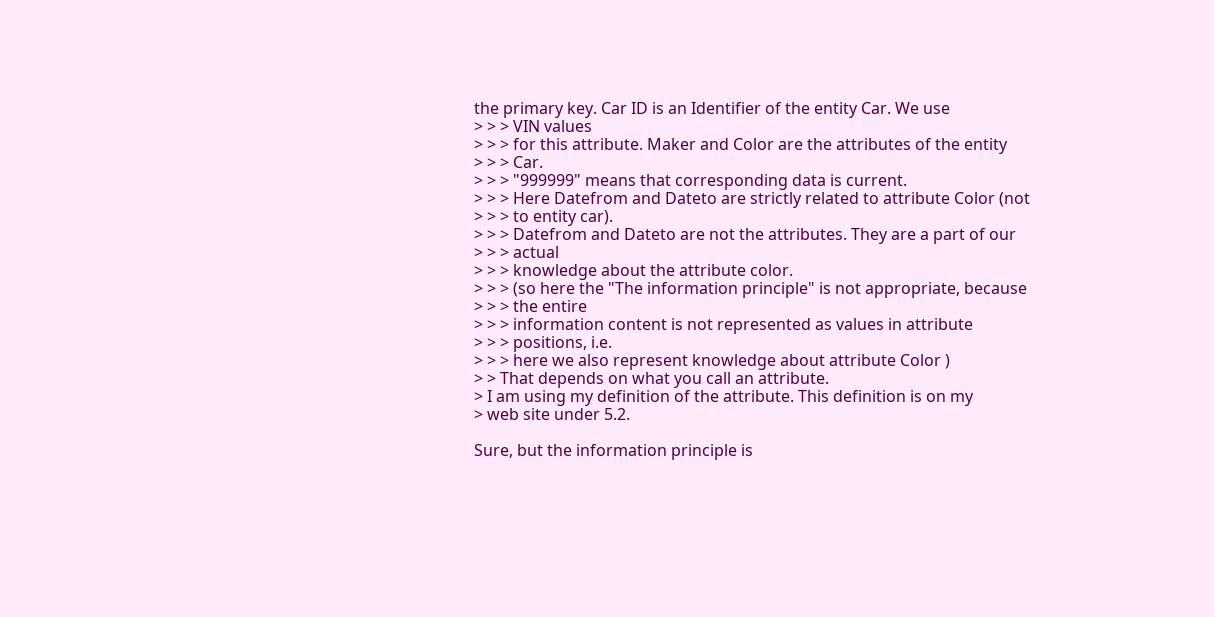the primary key. Car ID is an Identifier of the entity Car. We use
> > > VIN values
> > > for this attribute. Maker and Color are the attributes of the entity
> > > Car.
> > > "999999" means that corresponding data is current.
> > > Here Datefrom and Dateto are strictly related to attribute Color (not
> > > to entity car).
> > > Datefrom and Dateto are not the attributes. They are a part of our
> > > actual
> > > knowledge about the attribute color.
> > > (so here the "The information principle" is not appropriate, because
> > > the entire
> > > information content is not represented as values in attribute
> > > positions, i.e.
> > > here we also represent knowledge about attribute Color )
> > That depends on what you call an attribute.
> I am using my definition of the attribute. This definition is on my
> web site under 5.2.

Sure, but the information principle is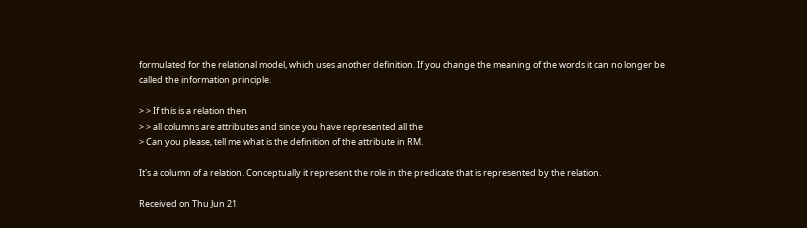formulated for the relational model, which uses another definition. If you change the meaning of the words it can no longer be called the information principle.

> > If this is a relation then
> > all columns are attributes and since you have represented all the
> Can you please, tell me what is the definition of the attribute in RM.

It's a column of a relation. Conceptually it represent the role in the predicate that is represented by the relation.

Received on Thu Jun 21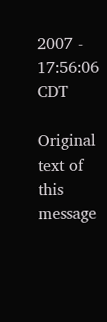2007 - 17:56:06 CDT

Original text of this message